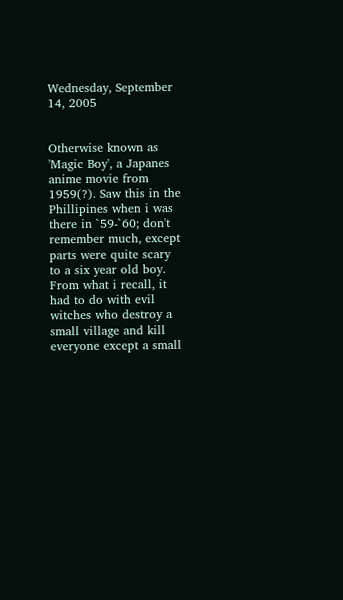Wednesday, September 14, 2005


Otherwise known as 'Magic Boy', a Japanes anime movie from 1959(?). Saw this in the Phillipines when i was there in `59-`60; don't remember much, except parts were quite scary to a six year old boy. From what i recall, it had to do with evil witches who destroy a small village and kill everyone except a small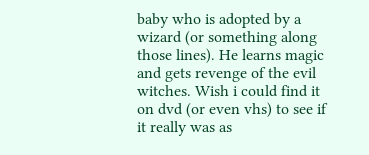baby who is adopted by a wizard (or something along those lines). He learns magic and gets revenge of the evil witches. Wish i could find it on dvd (or even vhs) to see if it really was as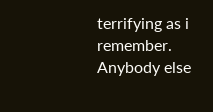terrifying as i remember. Anybody else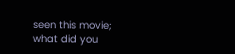seen this movie; what did you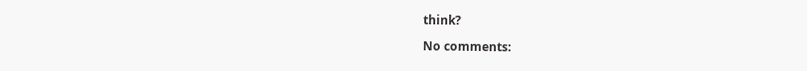think?

No comments: